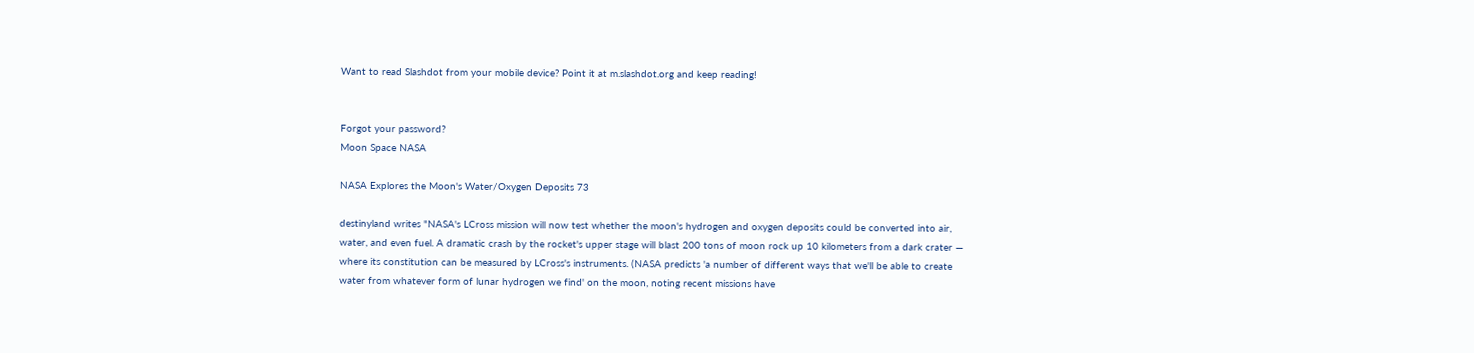Want to read Slashdot from your mobile device? Point it at m.slashdot.org and keep reading!


Forgot your password?
Moon Space NASA

NASA Explores the Moon's Water/Oxygen Deposits 73

destinyland writes "NASA's LCross mission will now test whether the moon's hydrogen and oxygen deposits could be converted into air, water, and even fuel. A dramatic crash by the rocket's upper stage will blast 200 tons of moon rock up 10 kilometers from a dark crater — where its constitution can be measured by LCross's instruments. (NASA predicts 'a number of different ways that we'll be able to create water from whatever form of lunar hydrogen we find' on the moon, noting recent missions have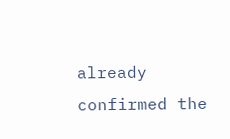already confirmed the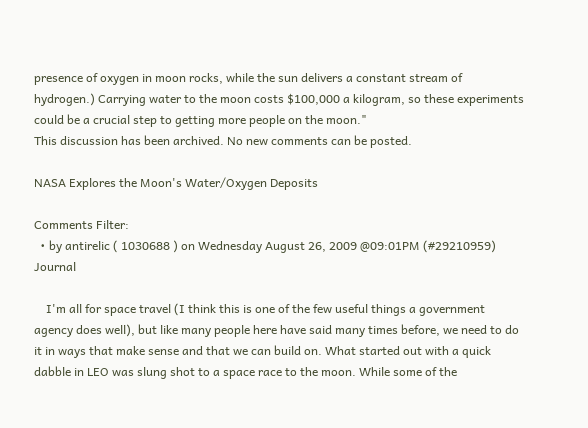presence of oxygen in moon rocks, while the sun delivers a constant stream of hydrogen.) Carrying water to the moon costs $100,000 a kilogram, so these experiments could be a crucial step to getting more people on the moon."
This discussion has been archived. No new comments can be posted.

NASA Explores the Moon's Water/Oxygen Deposits

Comments Filter:
  • by antirelic ( 1030688 ) on Wednesday August 26, 2009 @09:01PM (#29210959) Journal

    I'm all for space travel (I think this is one of the few useful things a government agency does well), but like many people here have said many times before, we need to do it in ways that make sense and that we can build on. What started out with a quick dabble in LEO was slung shot to a space race to the moon. While some of the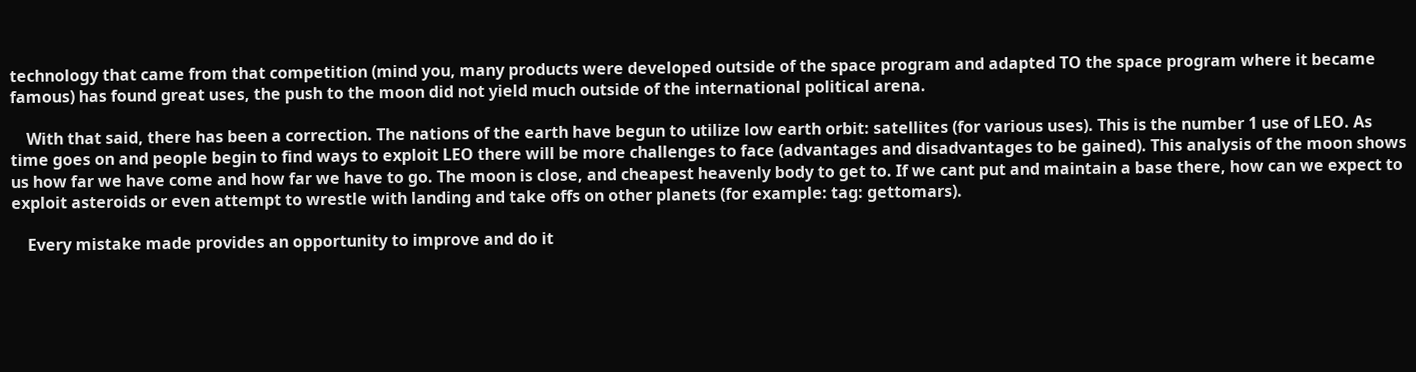technology that came from that competition (mind you, many products were developed outside of the space program and adapted TO the space program where it became famous) has found great uses, the push to the moon did not yield much outside of the international political arena.

    With that said, there has been a correction. The nations of the earth have begun to utilize low earth orbit: satellites (for various uses). This is the number 1 use of LEO. As time goes on and people begin to find ways to exploit LEO there will be more challenges to face (advantages and disadvantages to be gained). This analysis of the moon shows us how far we have come and how far we have to go. The moon is close, and cheapest heavenly body to get to. If we cant put and maintain a base there, how can we expect to exploit asteroids or even attempt to wrestle with landing and take offs on other planets (for example: tag: gettomars).

    Every mistake made provides an opportunity to improve and do it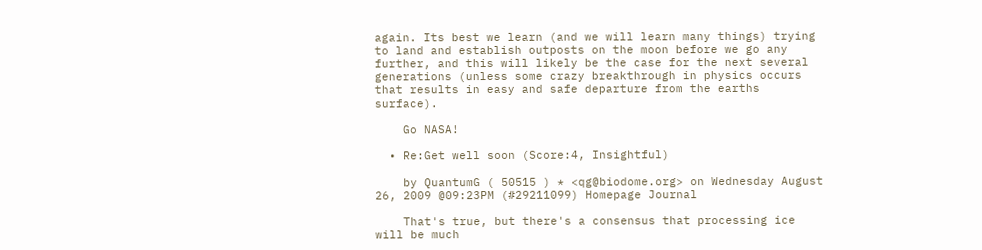again. Its best we learn (and we will learn many things) trying to land and establish outposts on the moon before we go any further, and this will likely be the case for the next several generations (unless some crazy breakthrough in physics occurs that results in easy and safe departure from the earths surface).

    Go NASA!

  • Re:Get well soon (Score:4, Insightful)

    by QuantumG ( 50515 ) * <qg@biodome.org> on Wednesday August 26, 2009 @09:23PM (#29211099) Homepage Journal

    That's true, but there's a consensus that processing ice will be much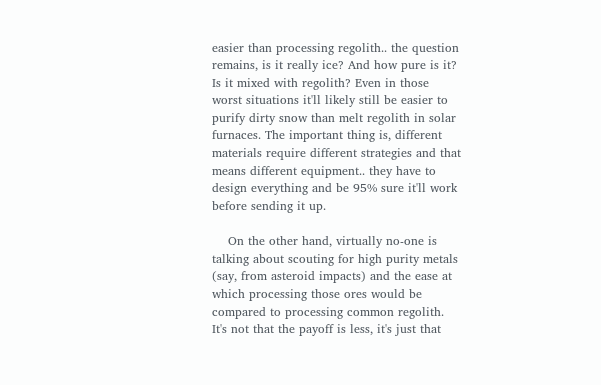easier than processing regolith.. the question remains, is it really ice? And how pure is it? Is it mixed with regolith? Even in those worst situations it'll likely still be easier to purify dirty snow than melt regolith in solar furnaces. The important thing is, different materials require different strategies and that means different equipment.. they have to design everything and be 95% sure it'll work before sending it up.

    On the other hand, virtually no-one is talking about scouting for high purity metals (say, from asteroid impacts) and the ease at which processing those ores would be compared to processing common regolith. It's not that the payoff is less, it's just that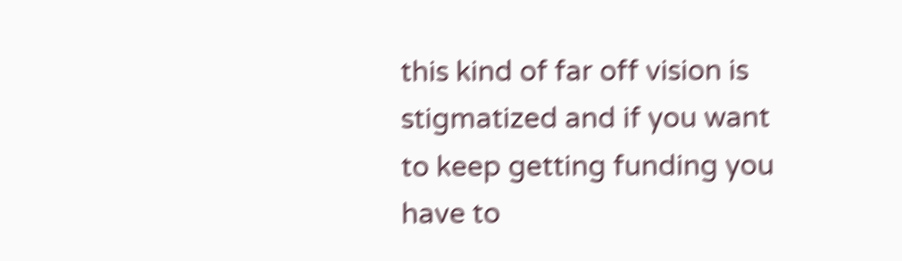this kind of far off vision is stigmatized and if you want to keep getting funding you have to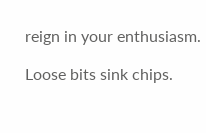reign in your enthusiasm.

Loose bits sink chips.